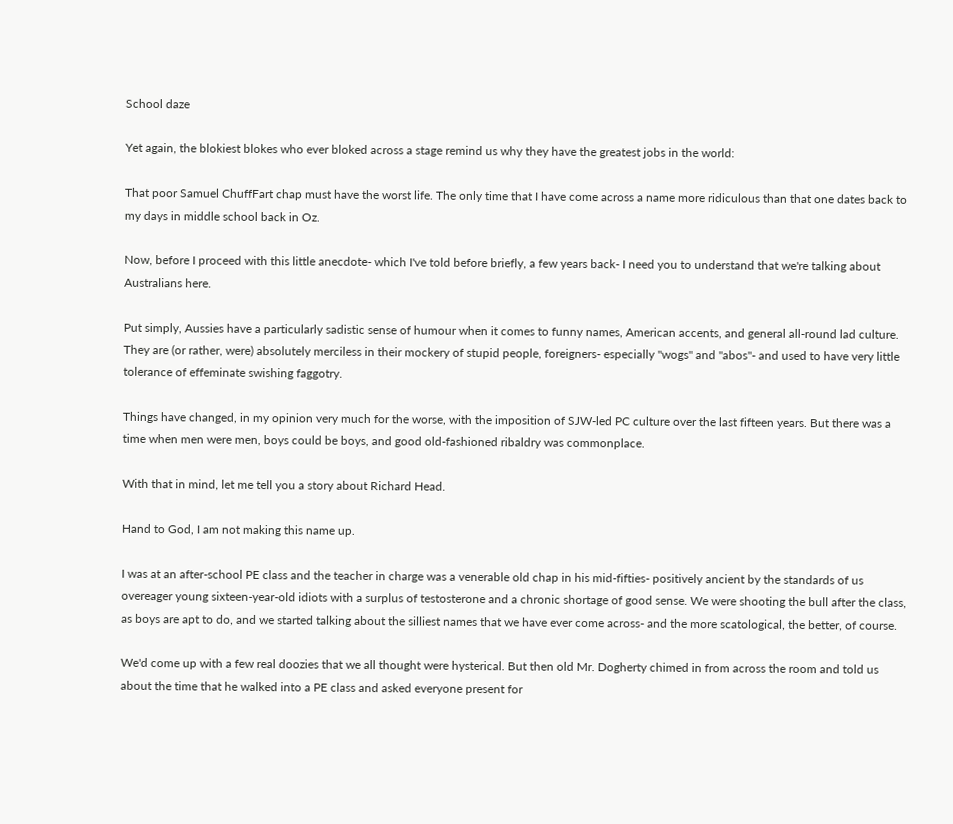School daze

Yet again, the blokiest blokes who ever bloked across a stage remind us why they have the greatest jobs in the world:

That poor Samuel ChuffFart chap must have the worst life. The only time that I have come across a name more ridiculous than that one dates back to my days in middle school back in Oz.

Now, before I proceed with this little anecdote- which I've told before briefly, a few years back- I need you to understand that we're talking about Australians here.

Put simply, Aussies have a particularly sadistic sense of humour when it comes to funny names, American accents, and general all-round lad culture. They are (or rather, were) absolutely merciless in their mockery of stupid people, foreigners- especially "wogs" and "abos"- and used to have very little tolerance of effeminate swishing faggotry.

Things have changed, in my opinion very much for the worse, with the imposition of SJW-led PC culture over the last fifteen years. But there was a time when men were men, boys could be boys, and good old-fashioned ribaldry was commonplace.

With that in mind, let me tell you a story about Richard Head.

Hand to God, I am not making this name up.

I was at an after-school PE class and the teacher in charge was a venerable old chap in his mid-fifties- positively ancient by the standards of us overeager young sixteen-year-old idiots with a surplus of testosterone and a chronic shortage of good sense. We were shooting the bull after the class, as boys are apt to do, and we started talking about the silliest names that we have ever come across- and the more scatological, the better, of course.

We'd come up with a few real doozies that we all thought were hysterical. But then old Mr. Dogherty chimed in from across the room and told us about the time that he walked into a PE class and asked everyone present for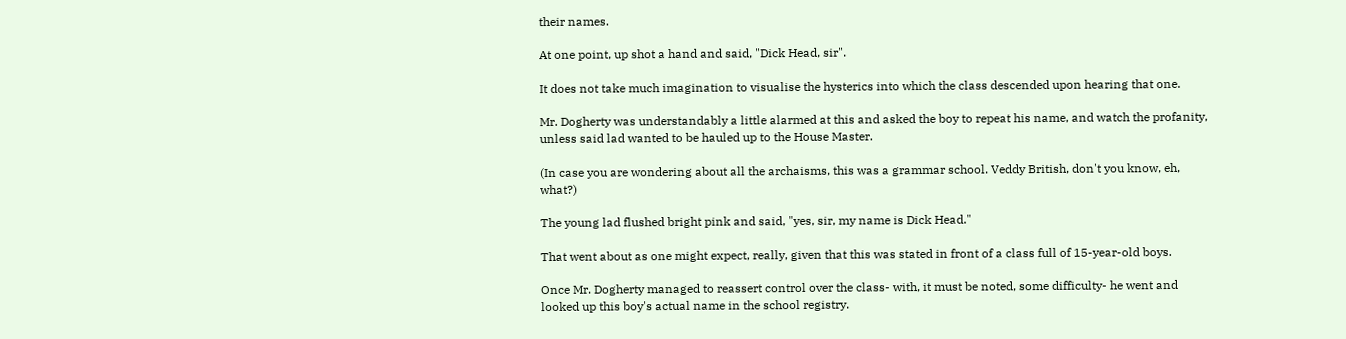their names.

At one point, up shot a hand and said, "Dick Head, sir".

It does not take much imagination to visualise the hysterics into which the class descended upon hearing that one.

Mr. Dogherty was understandably a little alarmed at this and asked the boy to repeat his name, and watch the profanity, unless said lad wanted to be hauled up to the House Master.

(In case you are wondering about all the archaisms, this was a grammar school. Veddy British, don't you know, eh, what?)

The young lad flushed bright pink and said, "yes, sir, my name is Dick Head."

That went about as one might expect, really, given that this was stated in front of a class full of 15-year-old boys.

Once Mr. Dogherty managed to reassert control over the class- with, it must be noted, some difficulty- he went and looked up this boy's actual name in the school registry.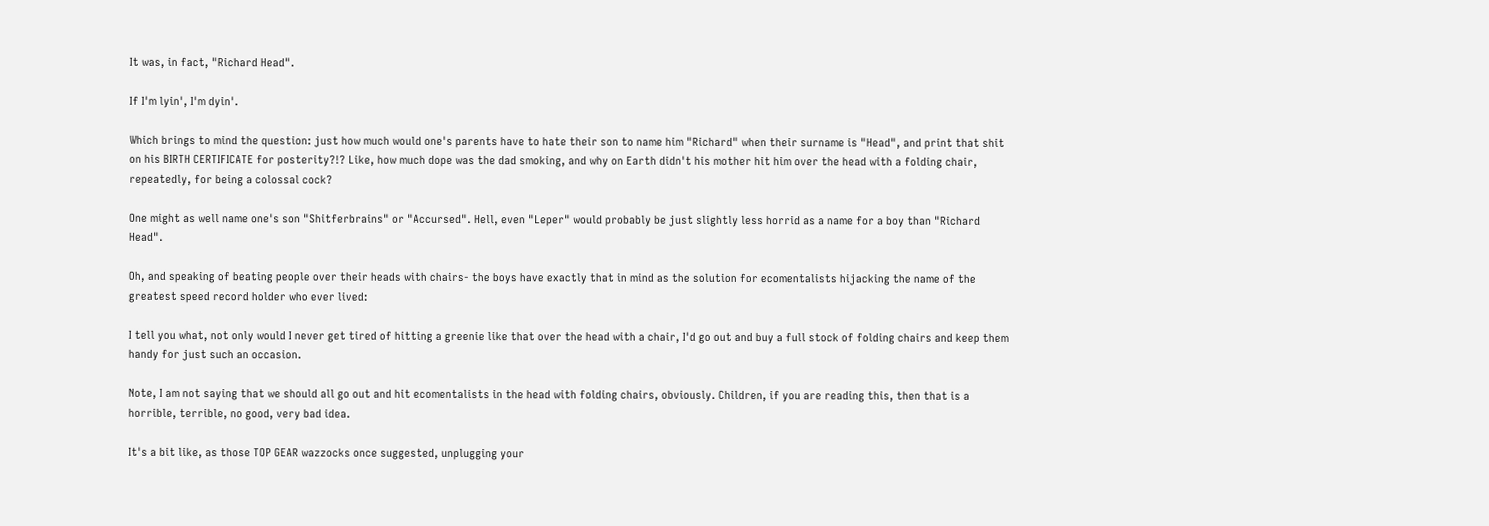It was, in fact, "Richard Head".

If I'm lyin', I'm dyin'.

Which brings to mind the question: just how much would one's parents have to hate their son to name him "Richard" when their surname is "Head", and print that shit on his BIRTH CERTIFICATE for posterity?!? Like, how much dope was the dad smoking, and why on Earth didn't his mother hit him over the head with a folding chair, repeatedly, for being a colossal cock?

One might as well name one's son "Shitferbrains" or "Accursed". Hell, even "Leper" would probably be just slightly less horrid as a name for a boy than "Richard Head".

Oh, and speaking of beating people over their heads with chairs- the boys have exactly that in mind as the solution for ecomentalists hijacking the name of the greatest speed record holder who ever lived:

I tell you what, not only would I never get tired of hitting a greenie like that over the head with a chair, I'd go out and buy a full stock of folding chairs and keep them handy for just such an occasion.

Note, I am not saying that we should all go out and hit ecomentalists in the head with folding chairs, obviously. Children, if you are reading this, then that is a horrible, terrible, no good, very bad idea.

It's a bit like, as those TOP GEAR wazzocks once suggested, unplugging your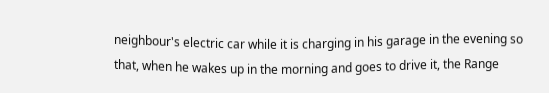neighbour's electric car while it is charging in his garage in the evening so that, when he wakes up in the morning and goes to drive it, the Range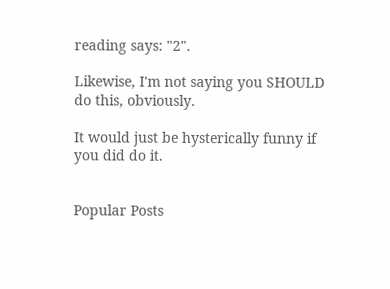reading says: "2".

Likewise, I'm not saying you SHOULD do this, obviously.

It would just be hysterically funny if you did do it.


Popular Posts